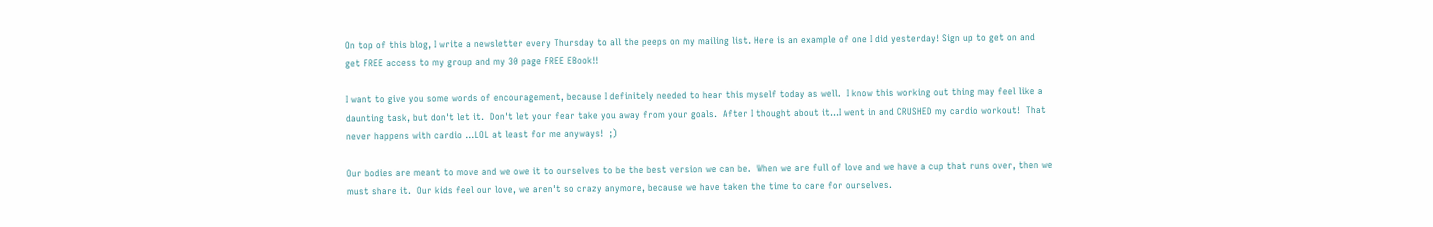On top of this blog, I write a newsletter every Thursday to all the peeps on my mailing list. Here is an example of one I did yesterday! Sign up to get on and get FREE access to my group and my 30 page FREE EBook!!

I want to give you some words of encouragement, because I definitely needed to hear this myself today as well.  I know this working out thing may feel like a daunting task, but don't let it.  Don't let your fear take you away from your goals.  After I thought about it...I went in and CRUSHED my cardio workout!  That never happens with cardio ...LOL at least for me anyways!  ;)

Our bodies are meant to move and we owe it to ourselves to be the best version we can be.  When we are full of love and we have a cup that runs over, then we must share it.  Our kids feel our love, we aren't so crazy anymore, because we have taken the time to care for ourselves.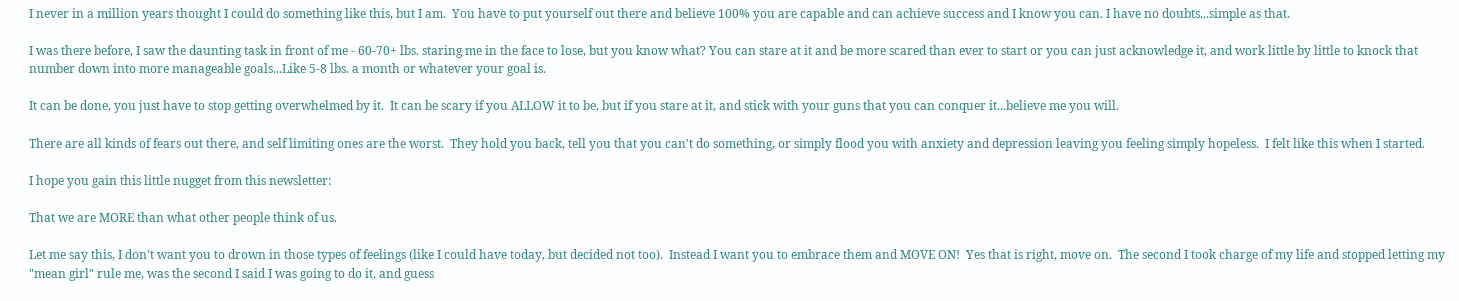I never in a million years thought I could do something like this, but I am.  You have to put yourself out there and believe 100% you are capable and can achieve success and I know you can. I have no doubts...simple as that.

I was there before, I saw the daunting task in front of me - 60-70+ lbs. staring me in the face to lose, but you know what? You can stare at it and be more scared than ever to start or you can just acknowledge it, and work little by little to knock that number down into more manageable goals...Like 5-8 lbs. a month or whatever your goal is.

It can be done, you just have to stop getting overwhelmed by it.  It can be scary if you ALLOW it to be, but if you stare at it, and stick with your guns that you can conquer it...believe me you will.

There are all kinds of fears out there, and self limiting ones are the worst.  They hold you back, tell you that you can't do something, or simply flood you with anxiety and depression leaving you feeling simply hopeless.  I felt like this when I started.

I hope you gain this little nugget from this newsletter:

That we are MORE than what other people think of us.

Let me say this, I don't want you to drown in those types of feelings (like I could have today, but decided not too).  Instead I want you to embrace them and MOVE ON!  Yes that is right, move on.  The second I took charge of my life and stopped letting my "mean girl" rule me, was the second I said I was going to do it, and guess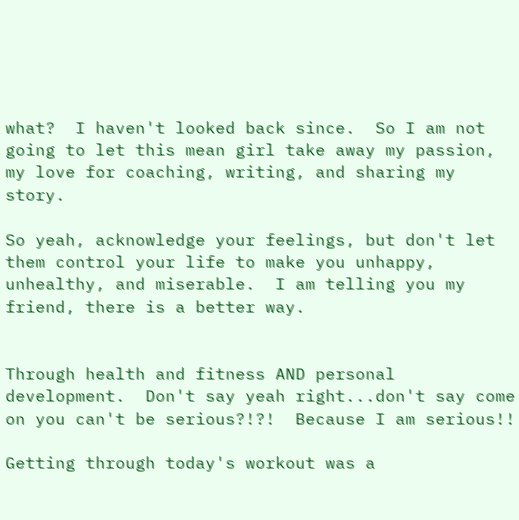what?  I haven't looked back since.  So I am not going to let this mean girl take away my passion, my love for coaching, writing, and sharing my story.

So yeah, acknowledge your feelings, but don't let them control your life to make you unhappy, unhealthy, and miserable.  I am telling you my friend, there is a better way.


Through health and fitness AND personal development.  Don't say yeah right...don't say come on you can't be serious?!?!  Because I am serious!!

Getting through today's workout was a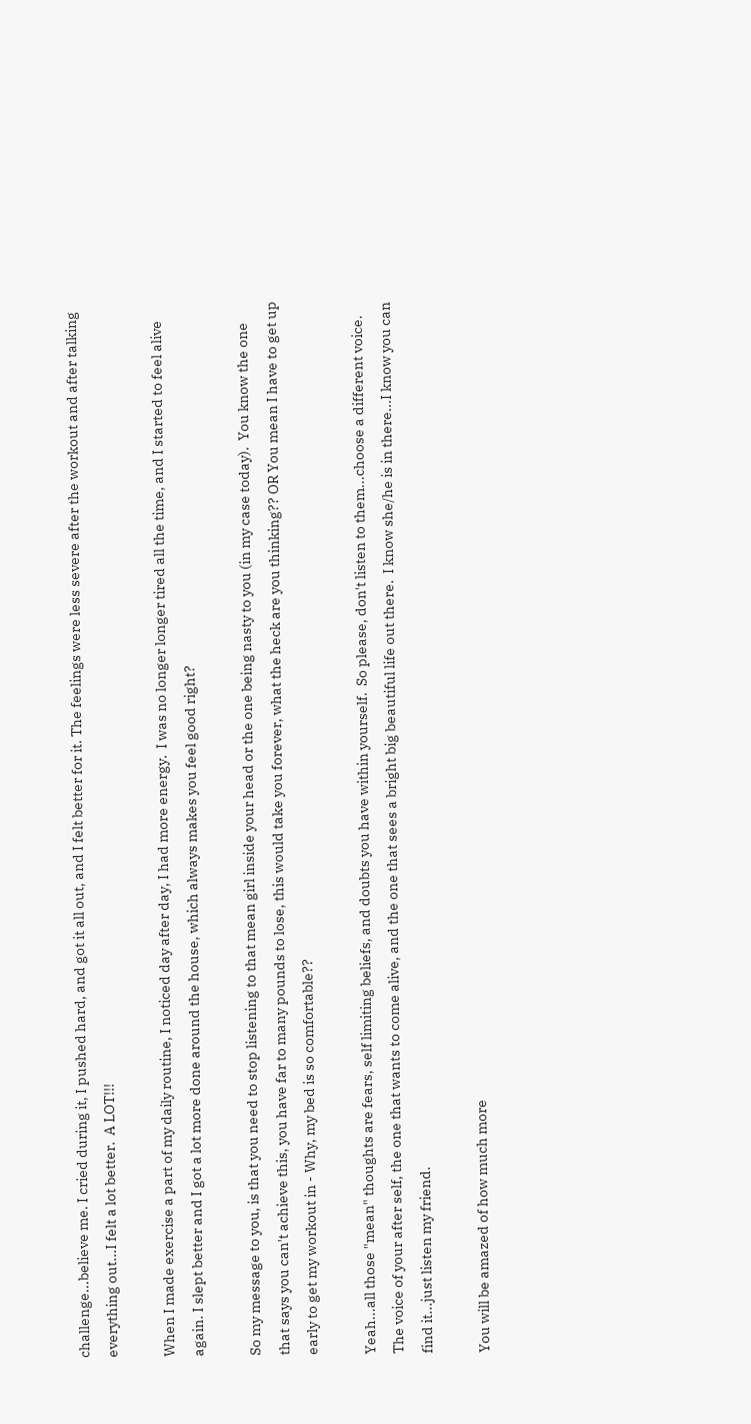challenge...believe me. I cried during it, I pushed hard, and got it all out, and I felt better for it. The feelings were less severe after the workout and after talking everything out...I felt a lot better.  A LOT!!!

When I made exercise a part of my daily routine, I noticed day after day, I had more energy.  I was no longer longer tired all the time, and I started to feel alive again. I slept better and I got a lot more done around the house, which always makes you feel good right?

So my message to you, is that you need to stop listening to that mean girl inside your head or the one being nasty to you (in my case today).  You know the one that says you can't achieve this, you have far to many pounds to lose, this would take you forever, what the heck are you thinking?? OR You mean I have to get up early to get my workout in - Why, my bed is so comfortable??

Yeah...all those "mean" thoughts are fears, self limiting beliefs, and doubts you have within yourself.  So please, don't listen to them...choose a different voice.  The voice of your after self, the one that wants to come alive, and the one that sees a bright big beautiful life out there.  I know she/he is in there...I know you can find it...just listen my friend.

You will be amazed of how much more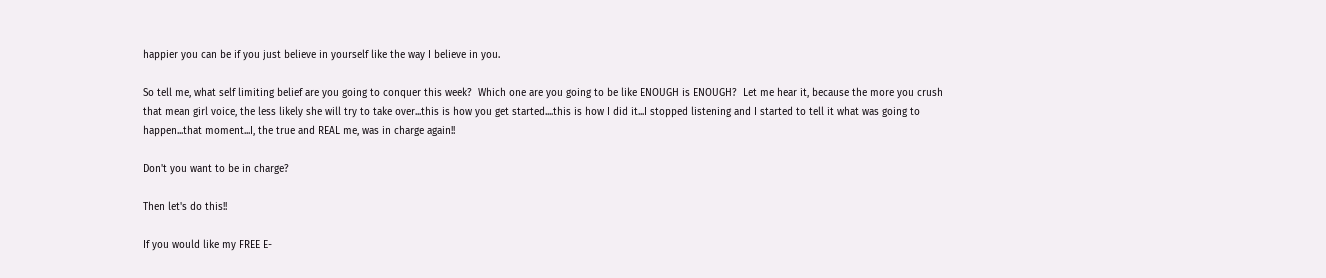happier you can be if you just believe in yourself like the way I believe in you.

So tell me, what self limiting belief are you going to conquer this week?  Which one are you going to be like ENOUGH is ENOUGH?  Let me hear it, because the more you crush that mean girl voice, the less likely she will try to take over...this is how you get started....this is how I did it...I stopped listening and I started to tell it what was going to happen...that moment...I, the true and REAL me, was in charge again!!

Don't you want to be in charge?

Then let's do this!!

If you would like my FREE E-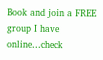Book and join a FREE group I have online…check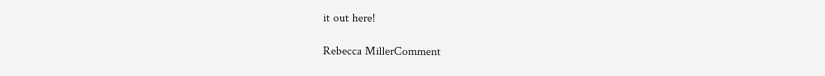it out here!

Rebecca MillerComment